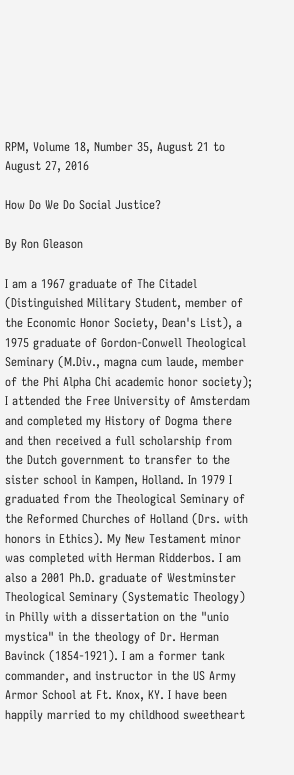RPM, Volume 18, Number 35, August 21 to August 27, 2016

How Do We Do Social Justice?

By Ron Gleason

I am a 1967 graduate of The Citadel (Distinguished Military Student, member of the Economic Honor Society, Dean's List), a 1975 graduate of Gordon-Conwell Theological Seminary (M.Div., magna cum laude, member of the Phi Alpha Chi academic honor society); I attended the Free University of Amsterdam and completed my History of Dogma there and then received a full scholarship from the Dutch government to transfer to the sister school in Kampen, Holland. In 1979 I graduated from the Theological Seminary of the Reformed Churches of Holland (Drs. with honors in Ethics). My New Testament minor was completed with Herman Ridderbos. I am also a 2001 Ph.D. graduate of Westminster Theological Seminary (Systematic Theology) in Philly with a dissertation on the "unio mystica" in the theology of Dr. Herman Bavinck (1854-1921). I am a former tank commander, and instructor in the US Army Armor School at Ft. Knox, KY. I have been happily married to my childhood sweetheart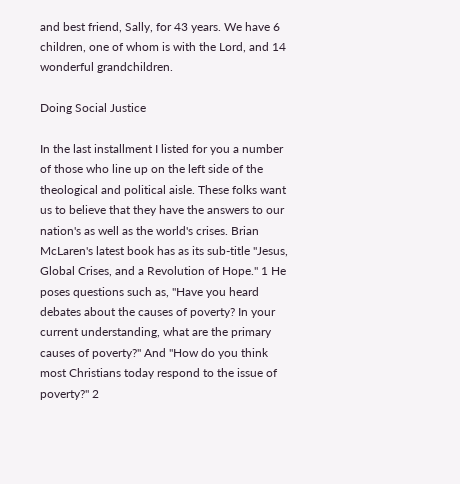and best friend, Sally, for 43 years. We have 6 children, one of whom is with the Lord, and 14 wonderful grandchildren.

Doing Social Justice

In the last installment I listed for you a number of those who line up on the left side of the theological and political aisle. These folks want us to believe that they have the answers to our nation's as well as the world's crises. Brian McLaren's latest book has as its sub-title "Jesus, Global Crises, and a Revolution of Hope." 1 He poses questions such as, "Have you heard debates about the causes of poverty? In your current understanding, what are the primary causes of poverty?" And "How do you think most Christians today respond to the issue of poverty?" 2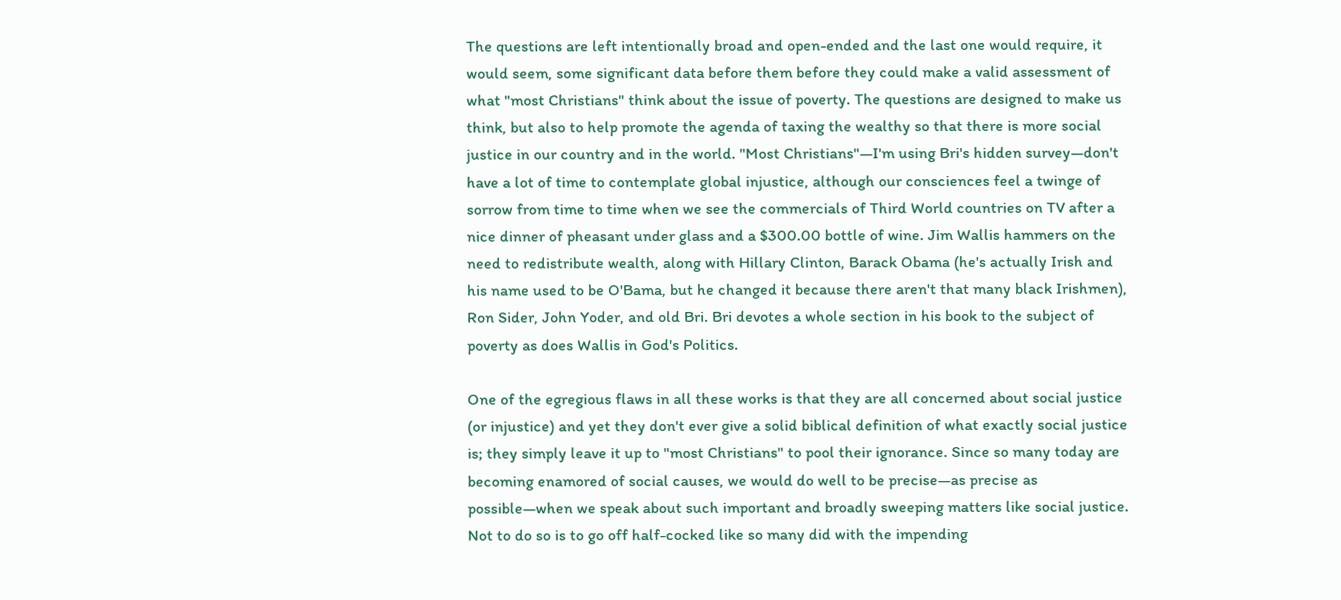The questions are left intentionally broad and open-ended and the last one would require, it would seem, some significant data before them before they could make a valid assessment of what "most Christians" think about the issue of poverty. The questions are designed to make us think, but also to help promote the agenda of taxing the wealthy so that there is more social justice in our country and in the world. "Most Christians"—I'm using Bri's hidden survey—don't have a lot of time to contemplate global injustice, although our consciences feel a twinge of sorrow from time to time when we see the commercials of Third World countries on TV after a nice dinner of pheasant under glass and a $300.00 bottle of wine. Jim Wallis hammers on the need to redistribute wealth, along with Hillary Clinton, Barack Obama (he's actually Irish and his name used to be O'Bama, but he changed it because there aren't that many black Irishmen), Ron Sider, John Yoder, and old Bri. Bri devotes a whole section in his book to the subject of poverty as does Wallis in God's Politics.

One of the egregious flaws in all these works is that they are all concerned about social justice (or injustice) and yet they don't ever give a solid biblical definition of what exactly social justice is; they simply leave it up to "most Christians" to pool their ignorance. Since so many today are becoming enamored of social causes, we would do well to be precise—as precise as possible—when we speak about such important and broadly sweeping matters like social justice. Not to do so is to go off half-cocked like so many did with the impending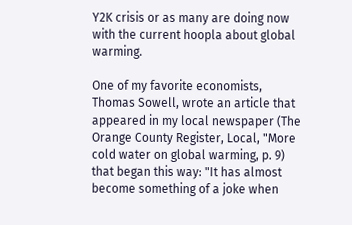Y2K crisis or as many are doing now with the current hoopla about global warming.

One of my favorite economists, Thomas Sowell, wrote an article that appeared in my local newspaper (The Orange County Register, Local, "More cold water on global warming, p. 9) that began this way: "It has almost become something of a joke when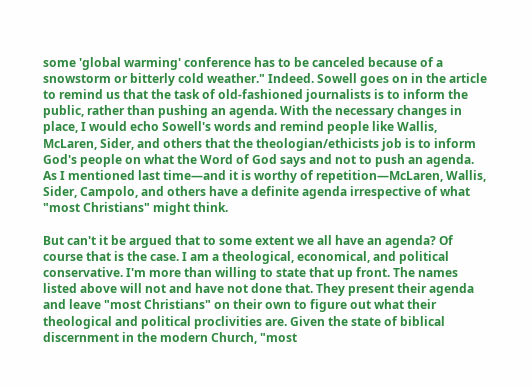some 'global warming' conference has to be canceled because of a snowstorm or bitterly cold weather." Indeed. Sowell goes on in the article to remind us that the task of old-fashioned journalists is to inform the public, rather than pushing an agenda. With the necessary changes in place, I would echo Sowell's words and remind people like Wallis, McLaren, Sider, and others that the theologian/ethicists job is to inform God's people on what the Word of God says and not to push an agenda. As I mentioned last time—and it is worthy of repetition—McLaren, Wallis, Sider, Campolo, and others have a definite agenda irrespective of what "most Christians" might think.

But can't it be argued that to some extent we all have an agenda? Of course that is the case. I am a theological, economical, and political conservative. I'm more than willing to state that up front. The names listed above will not and have not done that. They present their agenda and leave "most Christians" on their own to figure out what their theological and political proclivities are. Given the state of biblical discernment in the modern Church, "most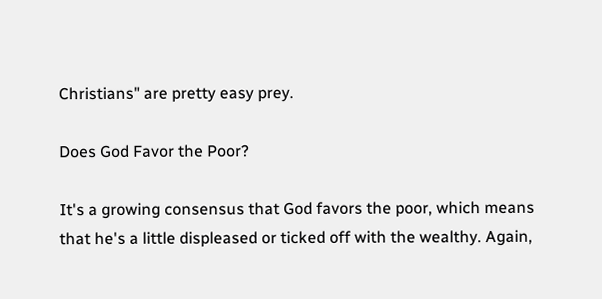Christians" are pretty easy prey.

Does God Favor the Poor?

It's a growing consensus that God favors the poor, which means that he's a little displeased or ticked off with the wealthy. Again,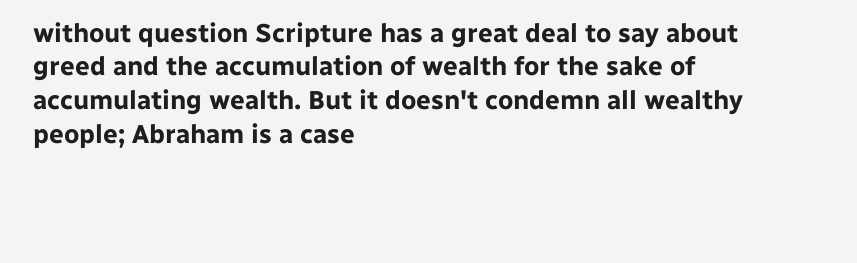without question Scripture has a great deal to say about greed and the accumulation of wealth for the sake of accumulating wealth. But it doesn't condemn all wealthy people; Abraham is a case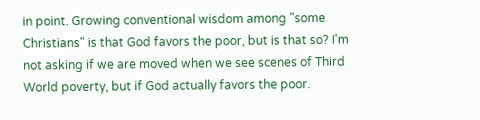in point. Growing conventional wisdom among "some Christians" is that God favors the poor, but is that so? I'm not asking if we are moved when we see scenes of Third World poverty, but if God actually favors the poor.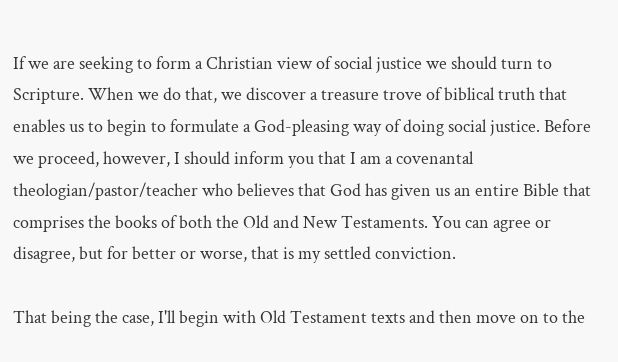If we are seeking to form a Christian view of social justice we should turn to Scripture. When we do that, we discover a treasure trove of biblical truth that enables us to begin to formulate a God-pleasing way of doing social justice. Before we proceed, however, I should inform you that I am a covenantal theologian/pastor/teacher who believes that God has given us an entire Bible that comprises the books of both the Old and New Testaments. You can agree or disagree, but for better or worse, that is my settled conviction.

That being the case, I'll begin with Old Testament texts and then move on to the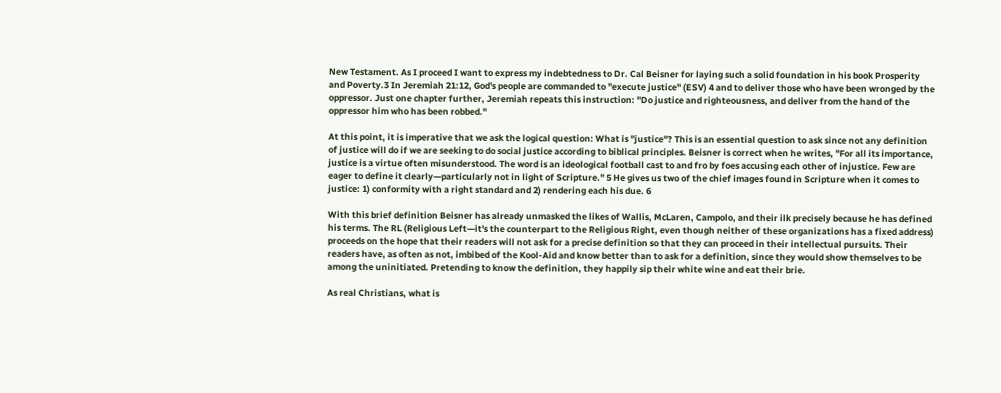New Testament. As I proceed I want to express my indebtedness to Dr. Cal Beisner for laying such a solid foundation in his book Prosperity and Poverty.3 In Jeremiah 21:12, God's people are commanded to "execute justice" (ESV) 4 and to deliver those who have been wronged by the oppressor. Just one chapter further, Jeremiah repeats this instruction: "Do justice and righteousness, and deliver from the hand of the oppressor him who has been robbed."

At this point, it is imperative that we ask the logical question: What is "justice"? This is an essential question to ask since not any definition of justice will do if we are seeking to do social justice according to biblical principles. Beisner is correct when he writes, "For all its importance, justice is a virtue often misunderstood. The word is an ideological football cast to and fro by foes accusing each other of injustice. Few are eager to define it clearly—particularly not in light of Scripture." 5 He gives us two of the chief images found in Scripture when it comes to justice: 1) conformity with a right standard and 2) rendering each his due. 6

With this brief definition Beisner has already unmasked the likes of Wallis, McLaren, Campolo, and their ilk precisely because he has defined his terms. The RL (Religious Left—it's the counterpart to the Religious Right, even though neither of these organizations has a fixed address) proceeds on the hope that their readers will not ask for a precise definition so that they can proceed in their intellectual pursuits. Their readers have, as often as not, imbibed of the Kool-Aid and know better than to ask for a definition, since they would show themselves to be among the uninitiated. Pretending to know the definition, they happily sip their white wine and eat their brie.

As real Christians, what is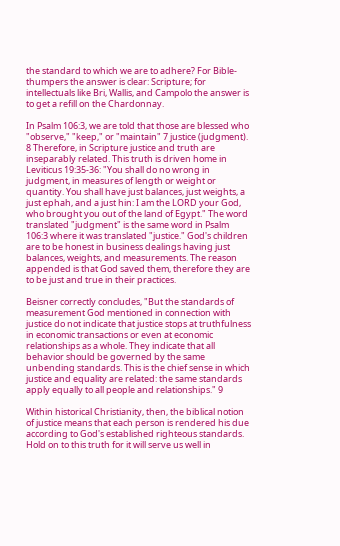the standard to which we are to adhere? For Bible-thumpers the answer is clear: Scripture; for intellectuals like Bri, Wallis, and Campolo the answer is to get a refill on the Chardonnay.

In Psalm 106:3, we are told that those are blessed who "observe," "keep," or "maintain" 7 justice (judgment). 8 Therefore, in Scripture justice and truth are inseparably related. This truth is driven home in Leviticus 19:35-36: "You shall do no wrong in judgment, in measures of length or weight or quantity. You shall have just balances, just weights, a just ephah, and a just hin: I am the LORD your God, who brought you out of the land of Egypt." The word translated "judgment" is the same word in Psalm 106:3 where it was translated "justice." God's children are to be honest in business dealings having just balances, weights, and measurements. The reason appended is that God saved them, therefore they are to be just and true in their practices.

Beisner correctly concludes, "But the standards of measurement God mentioned in connection with justice do not indicate that justice stops at truthfulness in economic transactions or even at economic relationships as a whole. They indicate that all behavior should be governed by the same unbending standards. This is the chief sense in which justice and equality are related: the same standards apply equally to all people and relationships." 9

Within historical Christianity, then, the biblical notion of justice means that each person is rendered his due according to God's established righteous standards. Hold on to this truth for it will serve us well in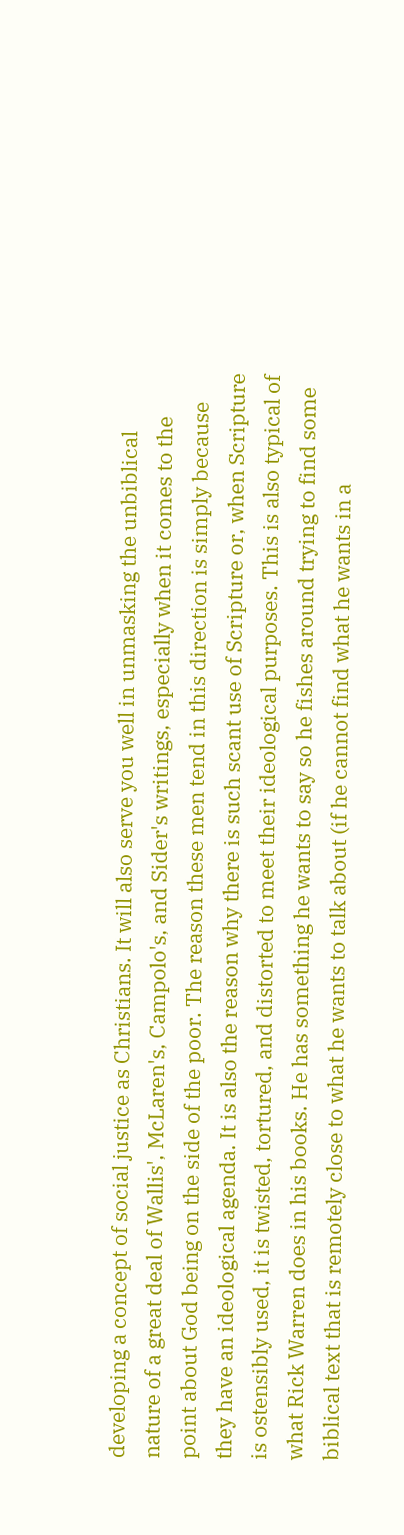developing a concept of social justice as Christians. It will also serve you well in unmasking the unbiblical nature of a great deal of Wallis', McLaren's, Campolo's, and Sider's writings, especially when it comes to the point about God being on the side of the poor. The reason these men tend in this direction is simply because they have an ideological agenda. It is also the reason why there is such scant use of Scripture or, when Scripture is ostensibly used, it is twisted, tortured, and distorted to meet their ideological purposes. This is also typical of what Rick Warren does in his books. He has something he wants to say so he fishes around trying to find some biblical text that is remotely close to what he wants to talk about (if he cannot find what he wants in a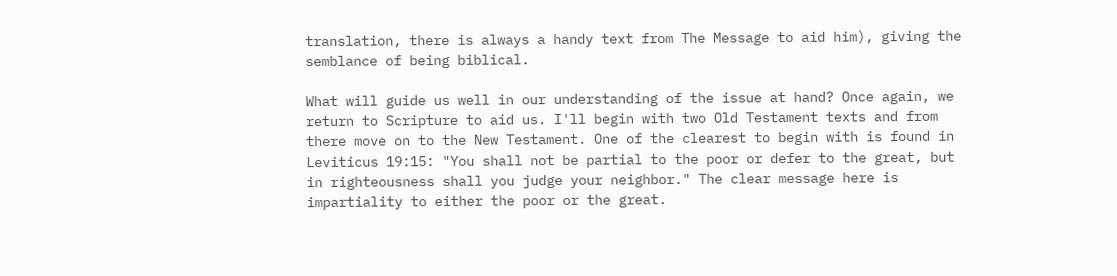translation, there is always a handy text from The Message to aid him), giving the semblance of being biblical.

What will guide us well in our understanding of the issue at hand? Once again, we return to Scripture to aid us. I'll begin with two Old Testament texts and from there move on to the New Testament. One of the clearest to begin with is found in Leviticus 19:15: "You shall not be partial to the poor or defer to the great, but in righteousness shall you judge your neighbor." The clear message here is impartiality to either the poor or the great.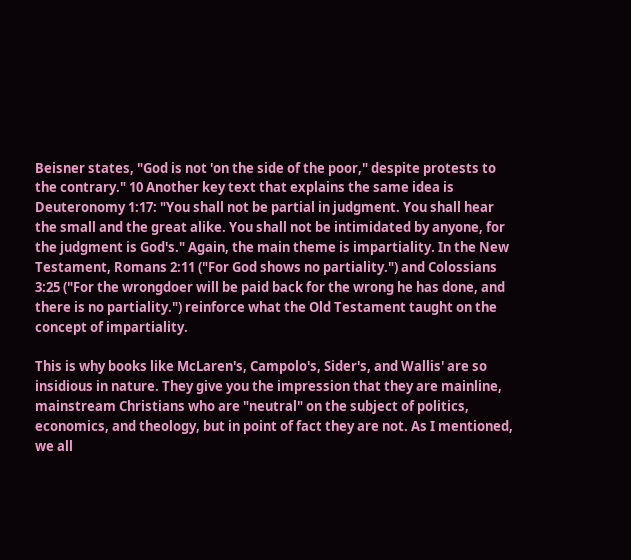Beisner states, "God is not 'on the side of the poor," despite protests to the contrary." 10 Another key text that explains the same idea is Deuteronomy 1:17: "You shall not be partial in judgment. You shall hear the small and the great alike. You shall not be intimidated by anyone, for the judgment is God's." Again, the main theme is impartiality. In the New Testament, Romans 2:11 ("For God shows no partiality.") and Colossians 3:25 ("For the wrongdoer will be paid back for the wrong he has done, and there is no partiality.") reinforce what the Old Testament taught on the concept of impartiality.

This is why books like McLaren's, Campolo's, Sider's, and Wallis' are so insidious in nature. They give you the impression that they are mainline, mainstream Christians who are "neutral" on the subject of politics, economics, and theology, but in point of fact they are not. As I mentioned, we all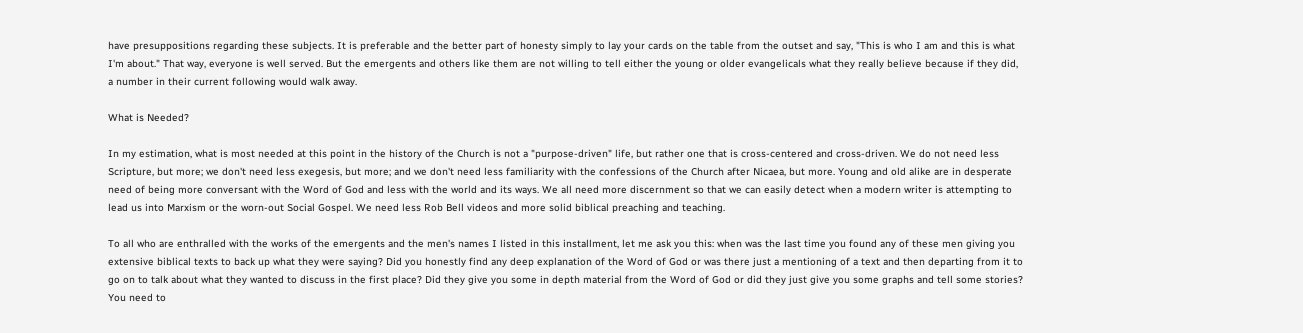have presuppositions regarding these subjects. It is preferable and the better part of honesty simply to lay your cards on the table from the outset and say, "This is who I am and this is what I'm about." That way, everyone is well served. But the emergents and others like them are not willing to tell either the young or older evangelicals what they really believe because if they did, a number in their current following would walk away.

What is Needed?

In my estimation, what is most needed at this point in the history of the Church is not a "purpose-driven" life, but rather one that is cross-centered and cross-driven. We do not need less Scripture, but more; we don't need less exegesis, but more; and we don't need less familiarity with the confessions of the Church after Nicaea, but more. Young and old alike are in desperate need of being more conversant with the Word of God and less with the world and its ways. We all need more discernment so that we can easily detect when a modern writer is attempting to lead us into Marxism or the worn-out Social Gospel. We need less Rob Bell videos and more solid biblical preaching and teaching.

To all who are enthralled with the works of the emergents and the men's names I listed in this installment, let me ask you this: when was the last time you found any of these men giving you extensive biblical texts to back up what they were saying? Did you honestly find any deep explanation of the Word of God or was there just a mentioning of a text and then departing from it to go on to talk about what they wanted to discuss in the first place? Did they give you some in depth material from the Word of God or did they just give you some graphs and tell some stories? You need to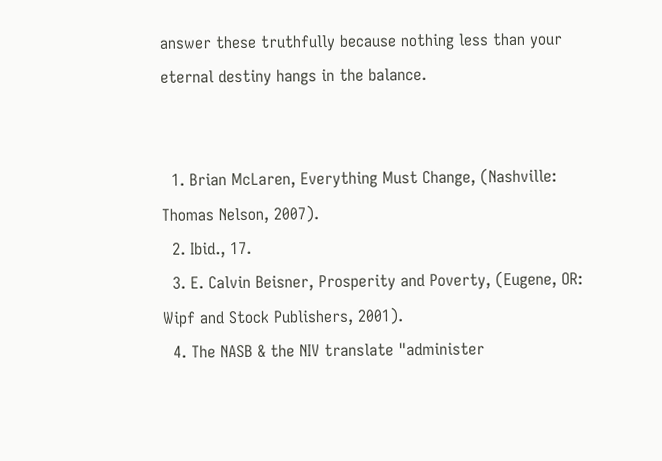answer these truthfully because nothing less than your eternal destiny hangs in the balance.


  1. Brian McLaren, Everything Must Change, (Nashville: Thomas Nelson, 2007).
  2. Ibid., 17.
  3. E. Calvin Beisner, Prosperity and Poverty, (Eugene, OR: Wipf and Stock Publishers, 2001).
  4. The NASB & the NIV translate "administer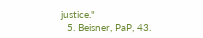justice."
  5. Beisner, PaP, 43.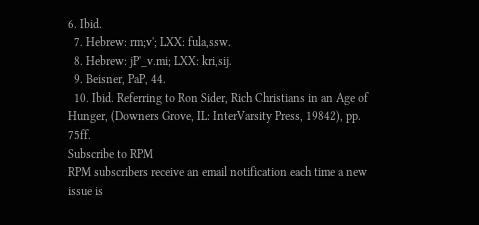6. Ibid.
  7. Hebrew: rm;v'; LXX: fula,ssw.
  8. Hebrew: jP'_v.mi; LXX: kri,sij.
  9. Beisner, PaP, 44.
  10. Ibid. Referring to Ron Sider, Rich Christians in an Age of Hunger, (Downers Grove, IL: InterVarsity Press, 19842), pp. 75ff.
Subscribe to RPM
RPM subscribers receive an email notification each time a new issue is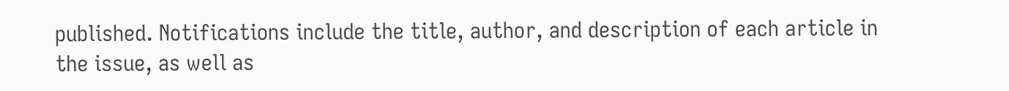published. Notifications include the title, author, and description of each article in the issue, as well as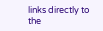links directly to the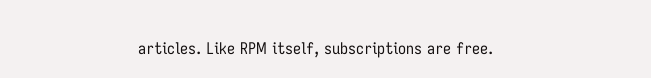articles. Like RPM itself, subscriptions are free.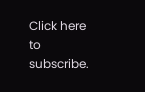Click here to subscribe.